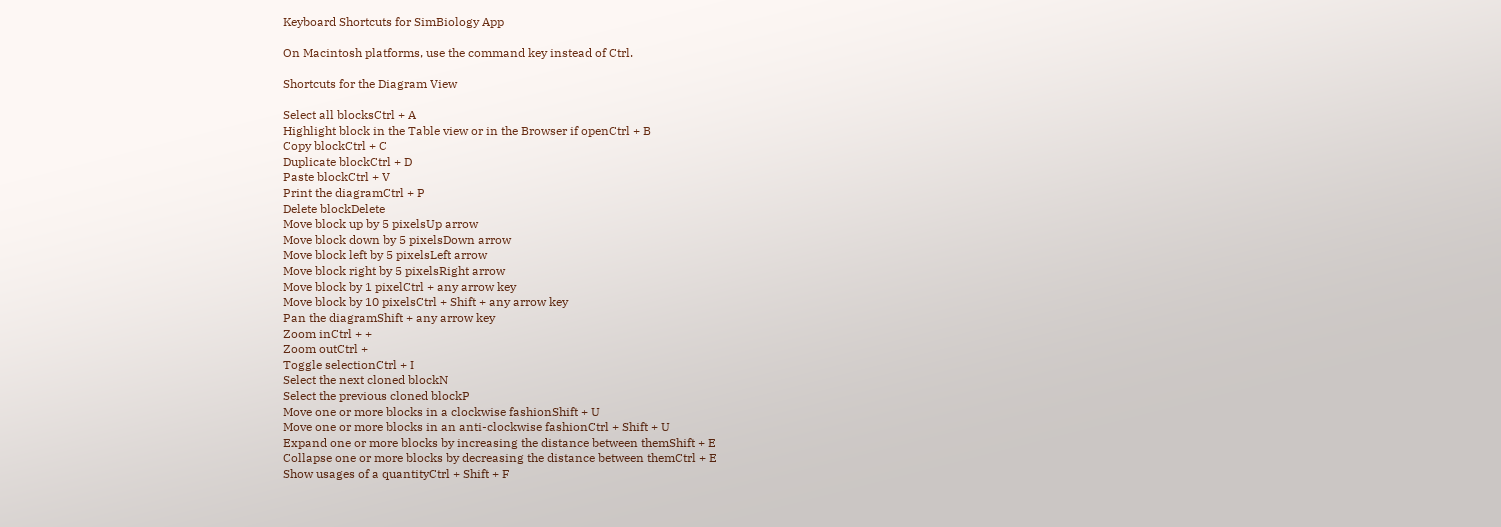Keyboard Shortcuts for SimBiology App

On Macintosh platforms, use the command key instead of Ctrl.

Shortcuts for the Diagram View

Select all blocksCtrl + A
Highlight block in the Table view or in the Browser if openCtrl + B
Copy blockCtrl + C
Duplicate blockCtrl + D
Paste blockCtrl + V
Print the diagramCtrl + P
Delete blockDelete
Move block up by 5 pixelsUp arrow
Move block down by 5 pixelsDown arrow
Move block left by 5 pixelsLeft arrow
Move block right by 5 pixelsRight arrow
Move block by 1 pixelCtrl + any arrow key
Move block by 10 pixelsCtrl + Shift + any arrow key
Pan the diagramShift + any arrow key
Zoom inCtrl + +
Zoom outCtrl +
Toggle selectionCtrl + I
Select the next cloned blockN
Select the previous cloned blockP
Move one or more blocks in a clockwise fashionShift + U
Move one or more blocks in an anti-clockwise fashionCtrl + Shift + U
Expand one or more blocks by increasing the distance between themShift + E
Collapse one or more blocks by decreasing the distance between themCtrl + E
Show usages of a quantityCtrl + Shift + F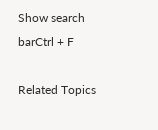Show search barCtrl + F

Related Topics